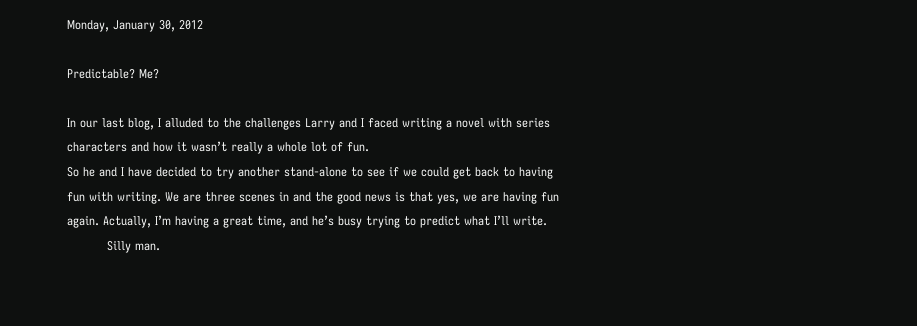Monday, January 30, 2012

Predictable? Me?

In our last blog, I alluded to the challenges Larry and I faced writing a novel with series characters and how it wasn’t really a whole lot of fun.
So he and I have decided to try another stand-alone to see if we could get back to having fun with writing. We are three scenes in and the good news is that yes, we are having fun again. Actually, I’m having a great time, and he’s busy trying to predict what I’ll write.
          Silly man.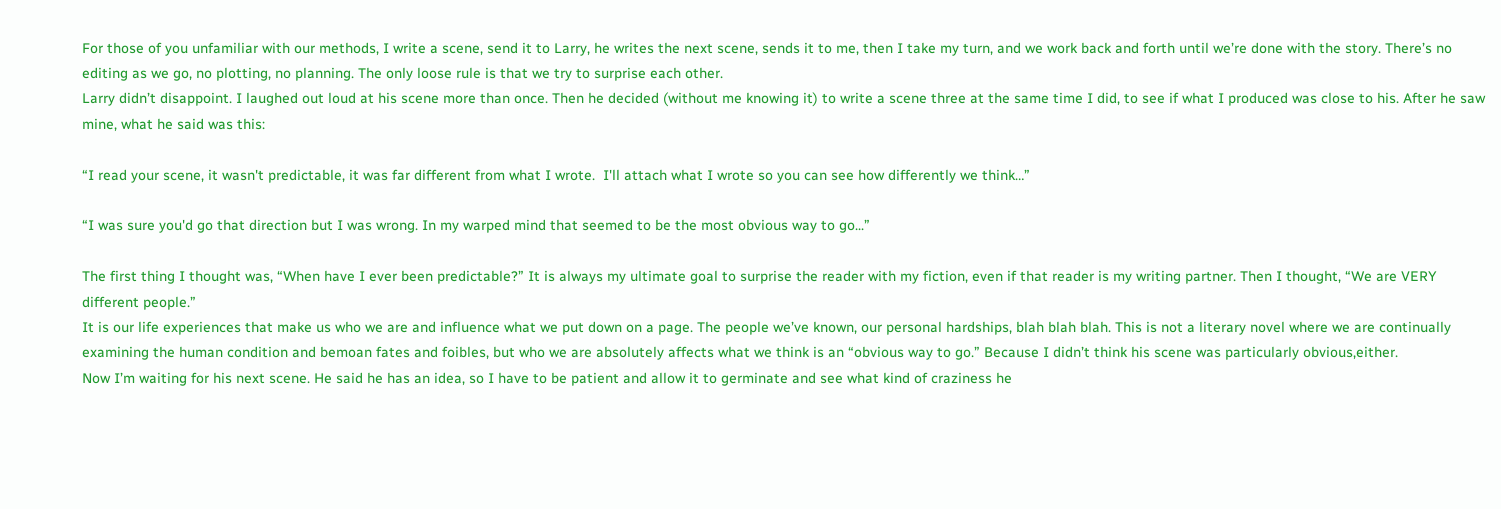For those of you unfamiliar with our methods, I write a scene, send it to Larry, he writes the next scene, sends it to me, then I take my turn, and we work back and forth until we’re done with the story. There’s no editing as we go, no plotting, no planning. The only loose rule is that we try to surprise each other.
Larry didn’t disappoint. I laughed out loud at his scene more than once. Then he decided (without me knowing it) to write a scene three at the same time I did, to see if what I produced was close to his. After he saw mine, what he said was this:

“I read your scene, it wasn't predictable, it was far different from what I wrote.  I'll attach what I wrote so you can see how differently we think…”

“I was sure you'd go that direction but I was wrong. In my warped mind that seemed to be the most obvious way to go...”

The first thing I thought was, “When have I ever been predictable?” It is always my ultimate goal to surprise the reader with my fiction, even if that reader is my writing partner. Then I thought, “We are VERY different people.”
It is our life experiences that make us who we are and influence what we put down on a page. The people we’ve known, our personal hardships, blah blah blah. This is not a literary novel where we are continually examining the human condition and bemoan fates and foibles, but who we are absolutely affects what we think is an “obvious way to go.” Because I didn’t think his scene was particularly obvious,either.
Now I’m waiting for his next scene. He said he has an idea, so I have to be patient and allow it to germinate and see what kind of craziness he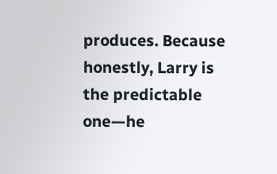produces. Because honestly, Larry is the predictable one—he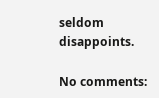seldom disappoints.

No comments: